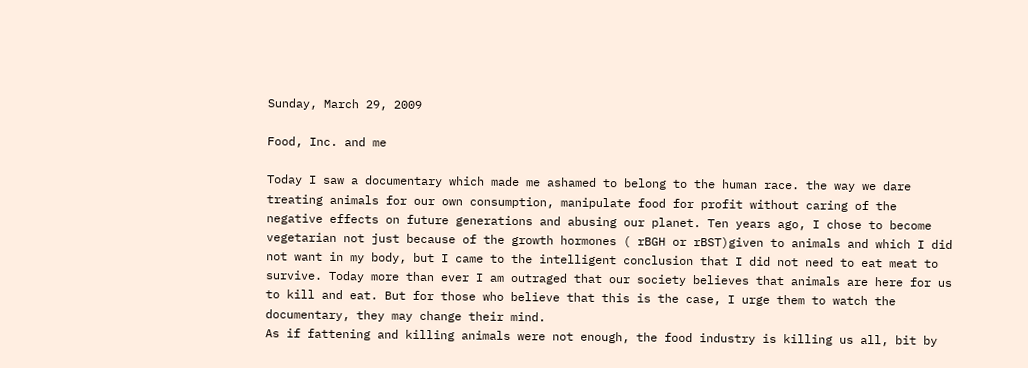Sunday, March 29, 2009

Food, Inc. and me

Today I saw a documentary which made me ashamed to belong to the human race. the way we dare treating animals for our own consumption, manipulate food for profit without caring of the negative effects on future generations and abusing our planet. Ten years ago, I chose to become vegetarian not just because of the growth hormones ( rBGH or rBST)given to animals and which I did not want in my body, but I came to the intelligent conclusion that I did not need to eat meat to survive. Today more than ever I am outraged that our society believes that animals are here for us to kill and eat. But for those who believe that this is the case, I urge them to watch the documentary, they may change their mind.
As if fattening and killing animals were not enough, the food industry is killing us all, bit by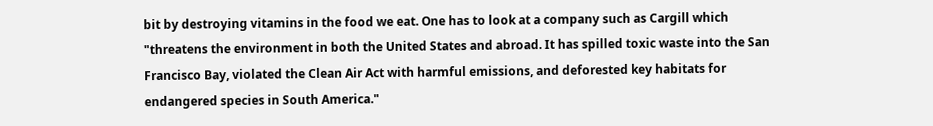bit by destroying vitamins in the food we eat. One has to look at a company such as Cargill which "threatens the environment in both the United States and abroad. It has spilled toxic waste into the San Francisco Bay, violated the Clean Air Act with harmful emissions, and deforested key habitats for endangered species in South America."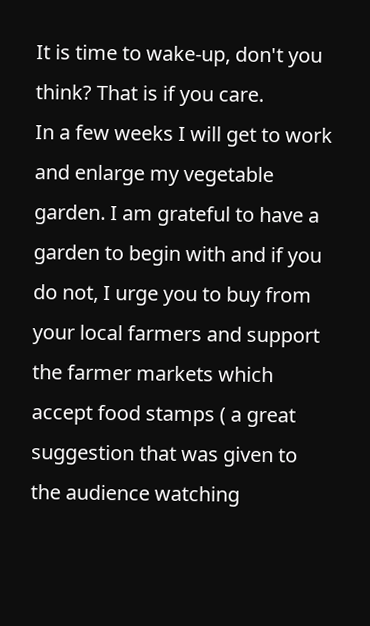It is time to wake-up, don't you think? That is if you care.
In a few weeks I will get to work and enlarge my vegetable garden. I am grateful to have a garden to begin with and if you do not, I urge you to buy from your local farmers and support the farmer markets which accept food stamps ( a great suggestion that was given to the audience watching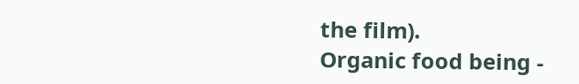the film).
Organic food being -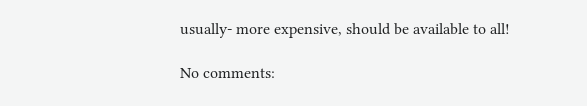usually- more expensive, should be available to all!

No comments: